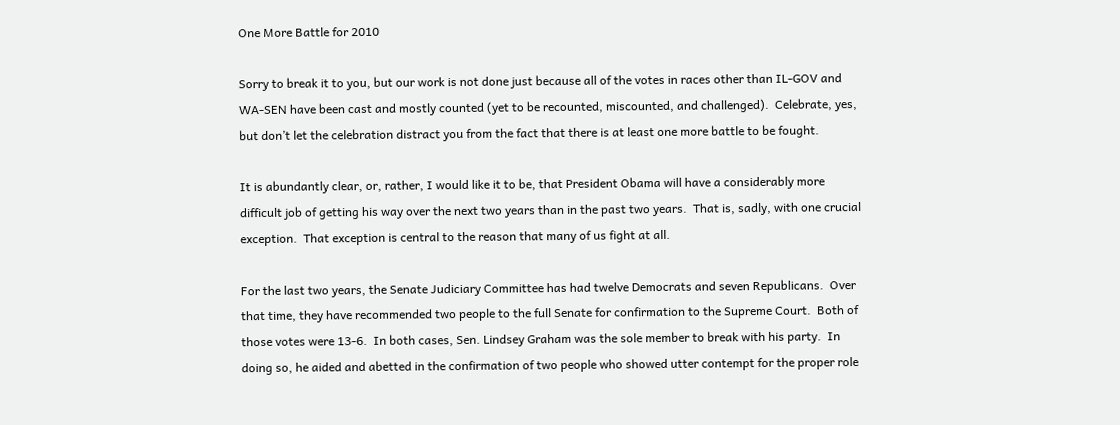One More Battle for 2010

Sorry to break it to you, but our work is not done just because all of the votes in races other than IL-GOV and WA-SEN have been cast and mostly counted (yet to be recounted, miscounted, and challenged).  Celebrate, yes, but don’t let the celebration distract you from the fact that there is at least one more battle to be fought.

It is abundantly clear, or, rather, I would like it to be, that President Obama will have a considerably more difficult job of getting his way over the next two years than in the past two years.  That is, sadly, with one crucial exception.  That exception is central to the reason that many of us fight at all.

For the last two years, the Senate Judiciary Committee has had twelve Democrats and seven Republicans.  Over that time, they have recommended two people to the full Senate for confirmation to the Supreme Court.  Both of those votes were 13-6.  In both cases, Sen. Lindsey Graham was the sole member to break with his party.  In doing so, he aided and abetted in the confirmation of two people who showed utter contempt for the proper role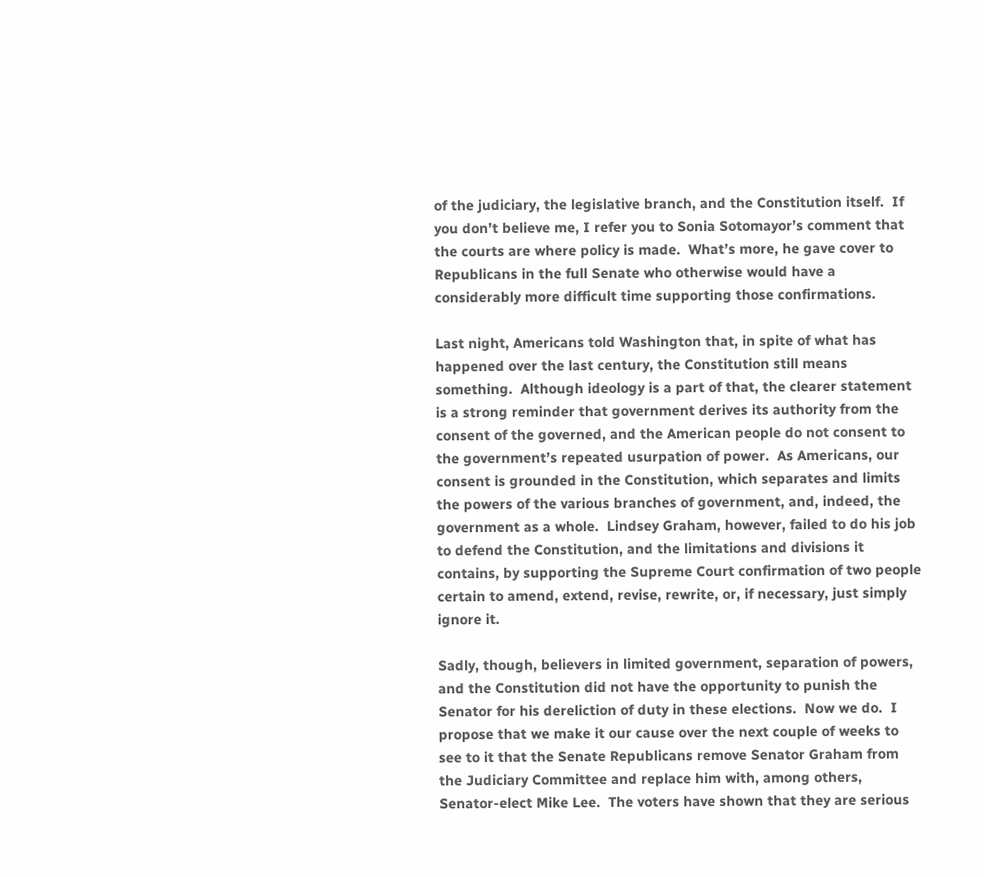of the judiciary, the legislative branch, and the Constitution itself.  If you don’t believe me, I refer you to Sonia Sotomayor’s comment that the courts are where policy is made.  What’s more, he gave cover to Republicans in the full Senate who otherwise would have a considerably more difficult time supporting those confirmations.

Last night, Americans told Washington that, in spite of what has happened over the last century, the Constitution still means something.  Although ideology is a part of that, the clearer statement is a strong reminder that government derives its authority from the consent of the governed, and the American people do not consent to the government’s repeated usurpation of power.  As Americans, our consent is grounded in the Constitution, which separates and limits the powers of the various branches of government, and, indeed, the government as a whole.  Lindsey Graham, however, failed to do his job to defend the Constitution, and the limitations and divisions it contains, by supporting the Supreme Court confirmation of two people certain to amend, extend, revise, rewrite, or, if necessary, just simply ignore it.

Sadly, though, believers in limited government, separation of powers, and the Constitution did not have the opportunity to punish the Senator for his dereliction of duty in these elections.  Now we do.  I propose that we make it our cause over the next couple of weeks to see to it that the Senate Republicans remove Senator Graham from the Judiciary Committee and replace him with, among others, Senator-elect Mike Lee.  The voters have shown that they are serious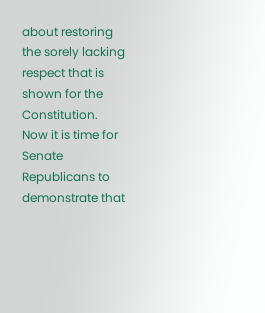about restoring the sorely lacking respect that is shown for the Constitution.  Now it is time for Senate Republicans to demonstrate that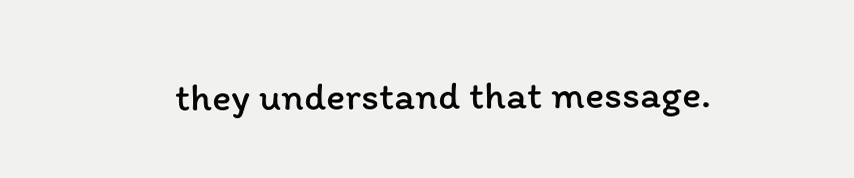they understand that message.